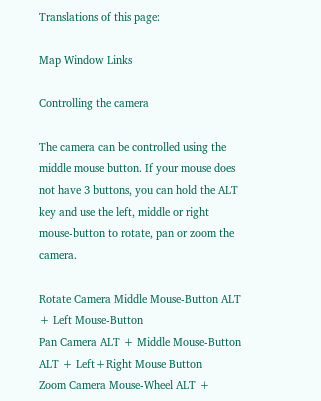Translations of this page:

Map Window Links

Controlling the camera

The camera can be controlled using the middle mouse button. If your mouse does not have 3 buttons, you can hold the ALT key and use the left, middle or right mouse-button to rotate, pan or zoom the camera.

Rotate Camera Middle Mouse-Button ALT + Left Mouse-Button
Pan Camera ALT + Middle Mouse-Button ALT + Left+Right Mouse Button
Zoom Camera Mouse-Wheel ALT +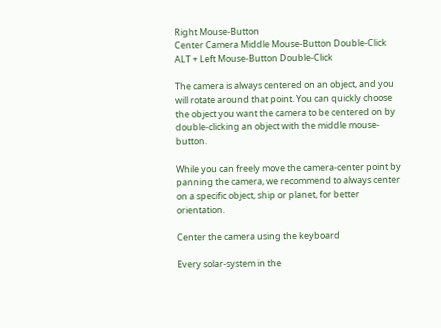Right Mouse-Button
Center Camera Middle Mouse-Button Double-Click ALT + Left Mouse-Button Double-Click

The camera is always centered on an object, and you will rotate around that point. You can quickly choose the object you want the camera to be centered on by double-clicking an object with the middle mouse-button.

While you can freely move the camera-center point by panning the camera, we recommend to always center on a specific object, ship or planet, for better orientation.

Center the camera using the keyboard

Every solar-system in the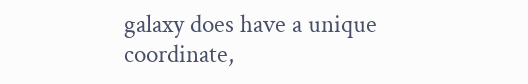galaxy does have a unique coordinate,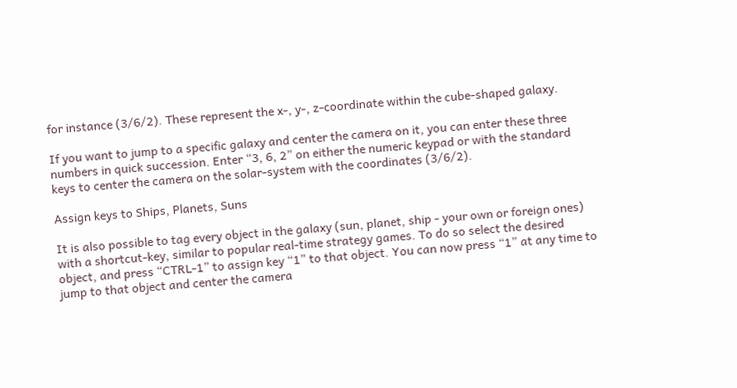for instance (3/6/2). These represent the x-, y-, z-coordinate within the cube-shaped galaxy.

If you want to jump to a specific galaxy and center the camera on it, you can enter these three numbers in quick succession. Enter “3, 6, 2” on either the numeric keypad or with the standard keys to center the camera on the solar-system with the coordinates (3/6/2).

Assign keys to Ships, Planets, Suns

It is also possible to tag every object in the galaxy (sun, planet, ship - your own or foreign ones) with a shortcut-key, similar to popular real-time strategy games. To do so select the desired object, and press “CTRL-1” to assign key “1” to that object. You can now press “1” at any time to jump to that object and center the camera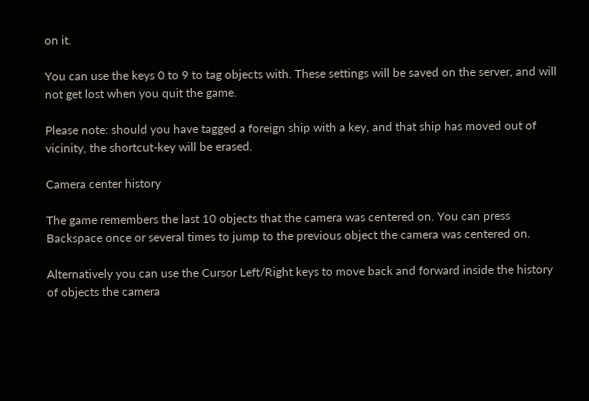on it.

You can use the keys 0 to 9 to tag objects with. These settings will be saved on the server, and will not get lost when you quit the game.

Please note: should you have tagged a foreign ship with a key, and that ship has moved out of vicinity, the shortcut-key will be erased.

Camera center history

The game remembers the last 10 objects that the camera was centered on. You can press Backspace once or several times to jump to the previous object the camera was centered on.

Alternatively you can use the Cursor Left/Right keys to move back and forward inside the history of objects the camera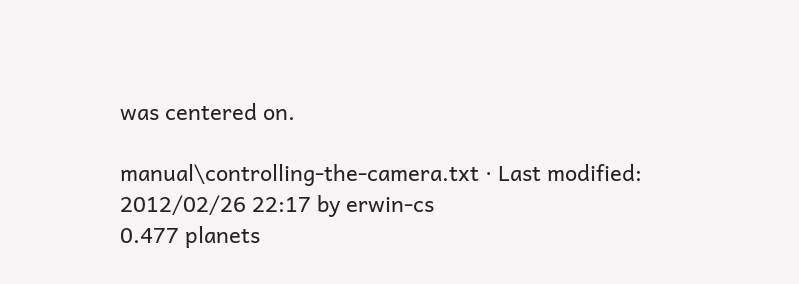was centered on.

manual\controlling-the-camera.txt · Last modified: 2012/02/26 22:17 by erwin-cs
0.477 planets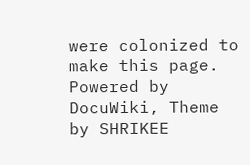were colonized to make this page.
Powered by DocuWiki, Theme by SHRIKEE